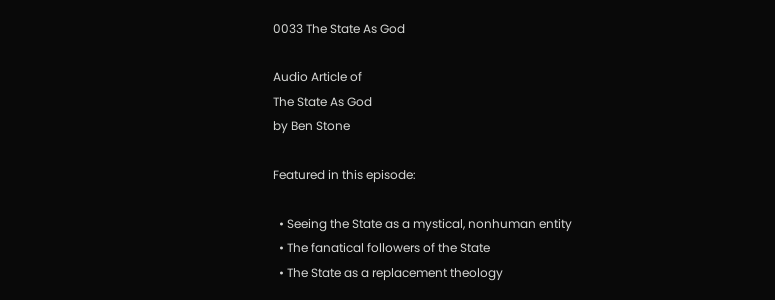0033 The State As God

Audio Article of
The State As God
by Ben Stone

Featured in this episode:

  • Seeing the State as a mystical, nonhuman entity
  • The fanatical followers of the State
  • The State as a replacement theology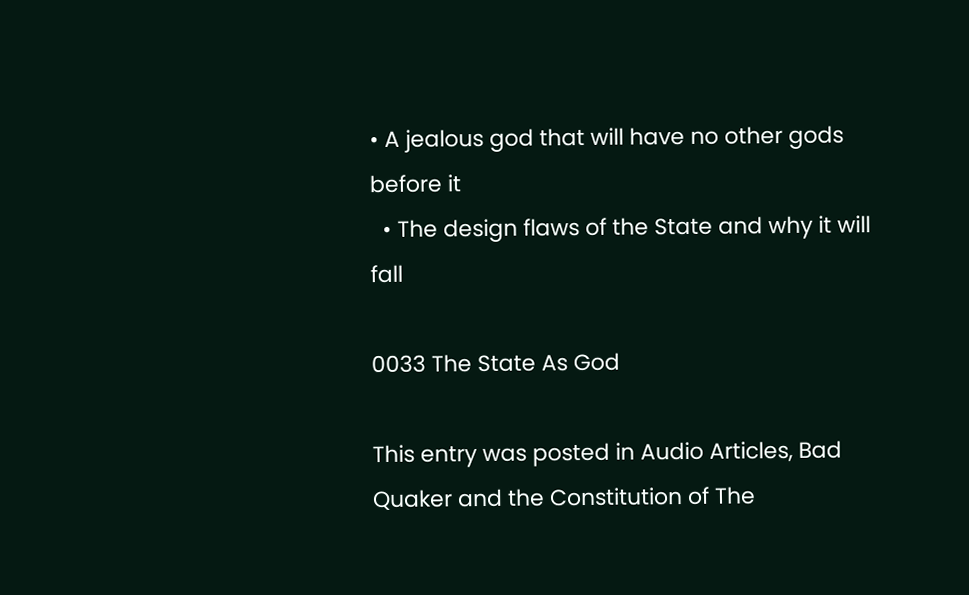• A jealous god that will have no other gods before it
  • The design flaws of the State and why it will fall

0033 The State As God

This entry was posted in Audio Articles, Bad Quaker and the Constitution of The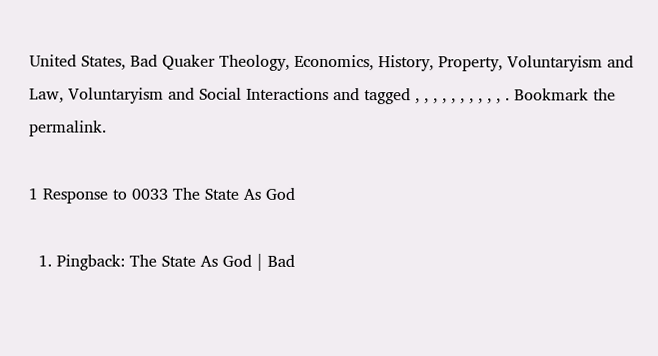United States, Bad Quaker Theology, Economics, History, Property, Voluntaryism and Law, Voluntaryism and Social Interactions and tagged , , , , , , , , , , . Bookmark the permalink.

1 Response to 0033 The State As God

  1. Pingback: The State As God | Bad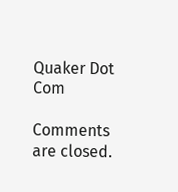Quaker Dot Com

Comments are closed.